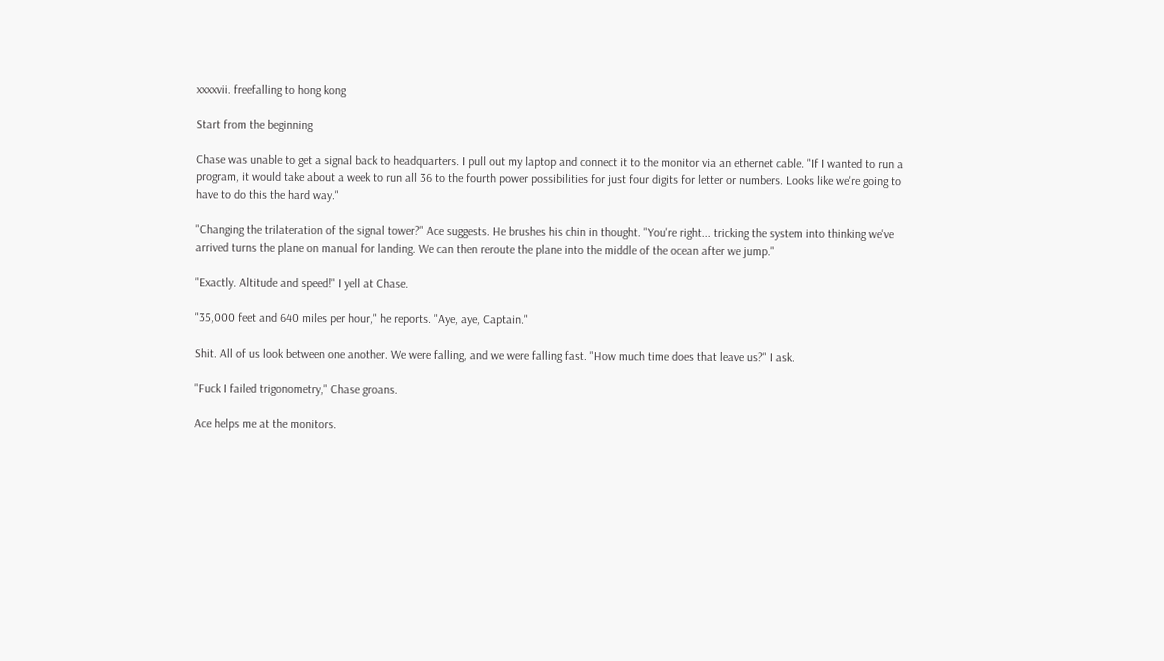xxxxvii. freefalling to hong kong

Start from the beginning

Chase was unable to get a signal back to headquarters. I pull out my laptop and connect it to the monitor via an ethernet cable. "If I wanted to run a program, it would take about a week to run all 36 to the fourth power possibilities for just four digits for letter or numbers. Looks like we're going to have to do this the hard way."

"Changing the trilateration of the signal tower?" Ace suggests. He brushes his chin in thought. "You're right... tricking the system into thinking we've arrived turns the plane on manual for landing. We can then reroute the plane into the middle of the ocean after we jump."

"Exactly. Altitude and speed!" I yell at Chase.

"35,000 feet and 640 miles per hour," he reports. "Aye, aye, Captain."

Shit. All of us look between one another. We were falling, and we were falling fast. "How much time does that leave us?" I ask.

"Fuck I failed trigonometry," Chase groans.

Ace helps me at the monitors.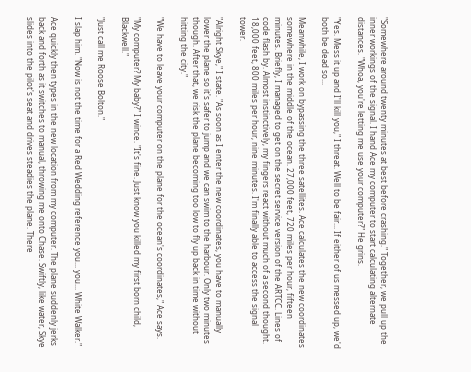"Somewhere around twenty minutes at best before crashing." Together, we pull up the inner workings of the signal. I hand Ace my computer to start calculating alternate distances. "Whoa, you're letting me use your computer?" He grins.

"Yes. Mess it up and I'll kill you," I threat. Well to be fair... If either of us messed up, we'd both be dead so...

Meanwhile, I work on bypassing the three satellites. Ace calculates the new coordinates somewhere in the middle of the ocean. 27,000 feet, 720 miles per hour, fifteen minutes. Briefly, I managed to get on the secret service version of the ARTCC. Lines of code flash by. Almost instinctively, my fingers react without much of a second thought. 18,000 feet, 800 miles per hour, nine minutes. I'm finally able to access the signal tower.

"Alright Skye," I state. "As soon as I enter the new coordinates, you have to manually lower the plane so it's safer to jump and we can swim to the harbour. Only two minutes though. After that, we risk the plane becoming too low to fly up back in time without hitting the city."

"We have to leave your computer on the plane for the ocean's coordinates," Ace says.

"My computer? My baby?" I wince. "It's fine. Just know you killed my first born child, Blackwell."

"Just call me Roose Bolton."

I slap him. "Now is not the time for a Red Wedding reference you... you... White Walker."

Ace quickly then types in the new location from my computer. The plane suddenly jerks back and forth as it switches to manual, throwing me onto Chase. Swiftly, like water, Skye slides into the pilot's seat and drives steadies the plane. There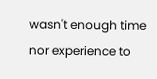wasn't enough time nor experience to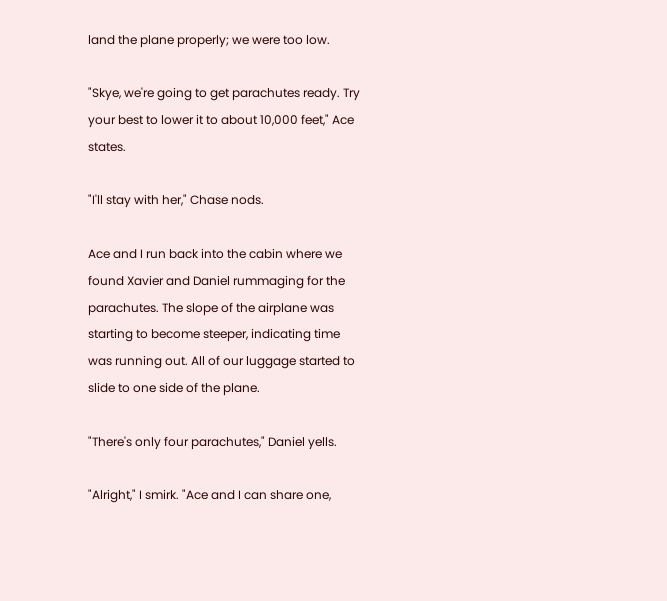land the plane properly; we were too low.

"Skye, we're going to get parachutes ready. Try your best to lower it to about 10,000 feet," Ace states.

"I'll stay with her," Chase nods.

Ace and I run back into the cabin where we found Xavier and Daniel rummaging for the parachutes. The slope of the airplane was starting to become steeper, indicating time was running out. All of our luggage started to slide to one side of the plane.

"There's only four parachutes," Daniel yells.

"Alright," I smirk. "Ace and I can share one,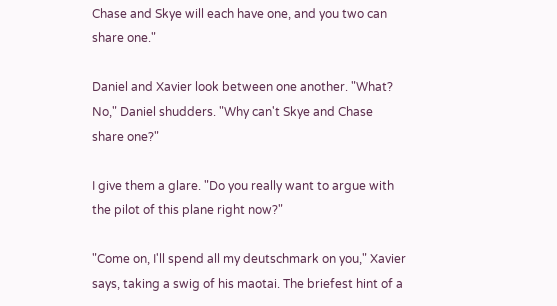Chase and Skye will each have one, and you two can share one."

Daniel and Xavier look between one another. "What? No," Daniel shudders. "Why can't Skye and Chase share one?"

I give them a glare. "Do you really want to argue with the pilot of this plane right now?"

"Come on, I'll spend all my deutschmark on you," Xavier says, taking a swig of his maotai. The briefest hint of a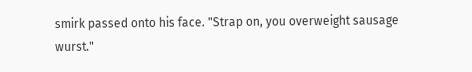smirk passed onto his face. "Strap on, you overweight sausage wurst."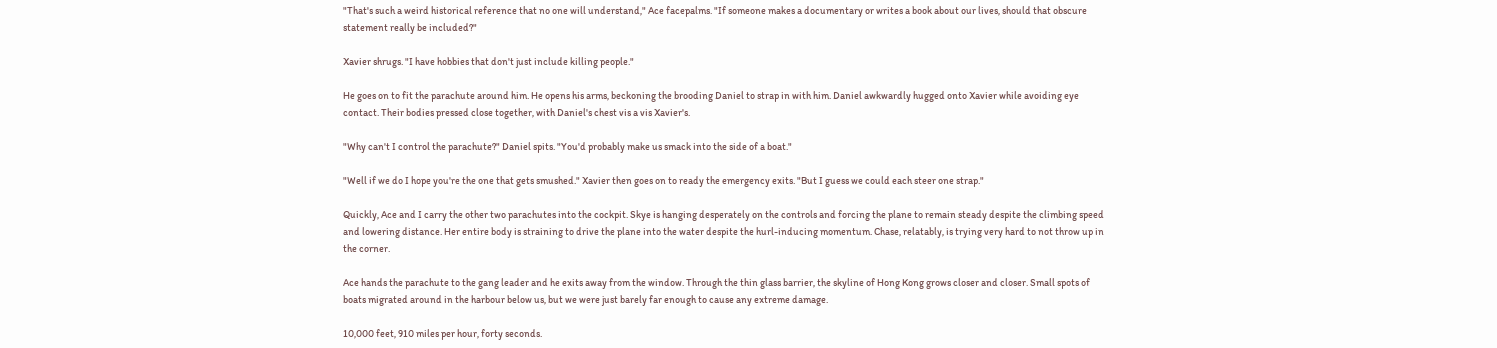"That's such a weird historical reference that no one will understand," Ace facepalms. "If someone makes a documentary or writes a book about our lives, should that obscure statement really be included?"

Xavier shrugs. "I have hobbies that don't just include killing people."

He goes on to fit the parachute around him. He opens his arms, beckoning the brooding Daniel to strap in with him. Daniel awkwardly hugged onto Xavier while avoiding eye contact. Their bodies pressed close together, with Daniel's chest vis a vis Xavier's.

"Why can't I control the parachute?" Daniel spits. "You'd probably make us smack into the side of a boat."

"Well if we do I hope you're the one that gets smushed." Xavier then goes on to ready the emergency exits. "But I guess we could each steer one strap."

Quickly, Ace and I carry the other two parachutes into the cockpit. Skye is hanging desperately on the controls and forcing the plane to remain steady despite the climbing speed and lowering distance. Her entire body is straining to drive the plane into the water despite the hurl-inducing momentum. Chase, relatably, is trying very hard to not throw up in the corner.

Ace hands the parachute to the gang leader and he exits away from the window. Through the thin glass barrier, the skyline of Hong Kong grows closer and closer. Small spots of boats migrated around in the harbour below us, but we were just barely far enough to cause any extreme damage.

10,000 feet, 910 miles per hour, forty seconds.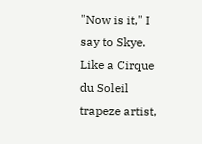"Now is it," I say to Skye. Like a Cirque du Soleil trapeze artist,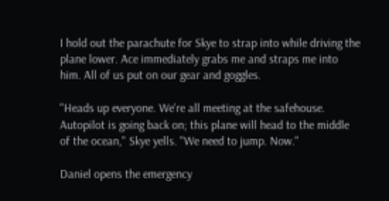I hold out the parachute for Skye to strap into while driving the plane lower. Ace immediately grabs me and straps me into him. All of us put on our gear and goggles.

"Heads up everyone. We're all meeting at the safehouse. Autopilot is going back on; this plane will head to the middle of the ocean," Skye yells. "We need to jump. Now."

Daniel opens the emergency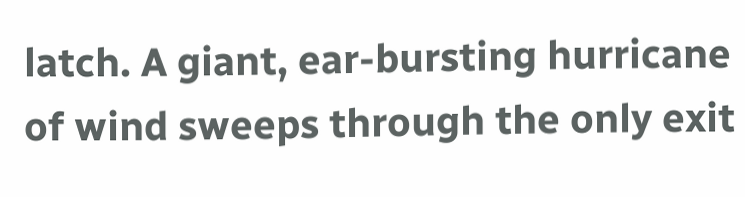latch. A giant, ear-bursting hurricane of wind sweeps through the only exit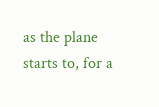as the plane starts to, for a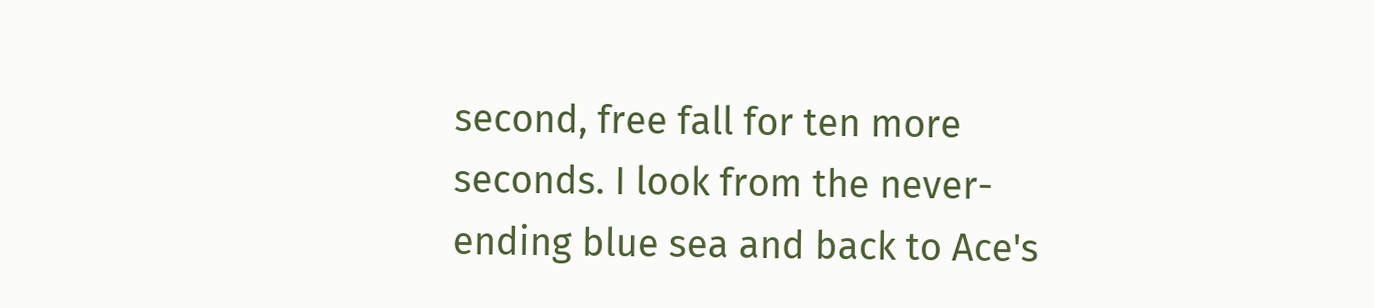second, free fall for ten more seconds. I look from the never-ending blue sea and back to Ace's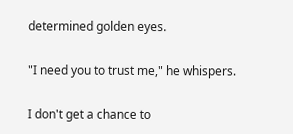determined golden eyes.

"I need you to trust me," he whispers.

I don't get a chance to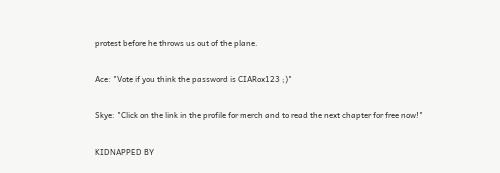protest before he throws us out of the plane.

Ace: "Vote if you think the password is CIARox123 ;)"

Skye: "Click on the link in the profile for merch and to read the next chapter for free now!"

KIDNAPPED BY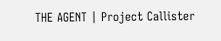THE AGENT | Project Callister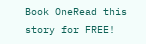Book OneRead this story for FREE!